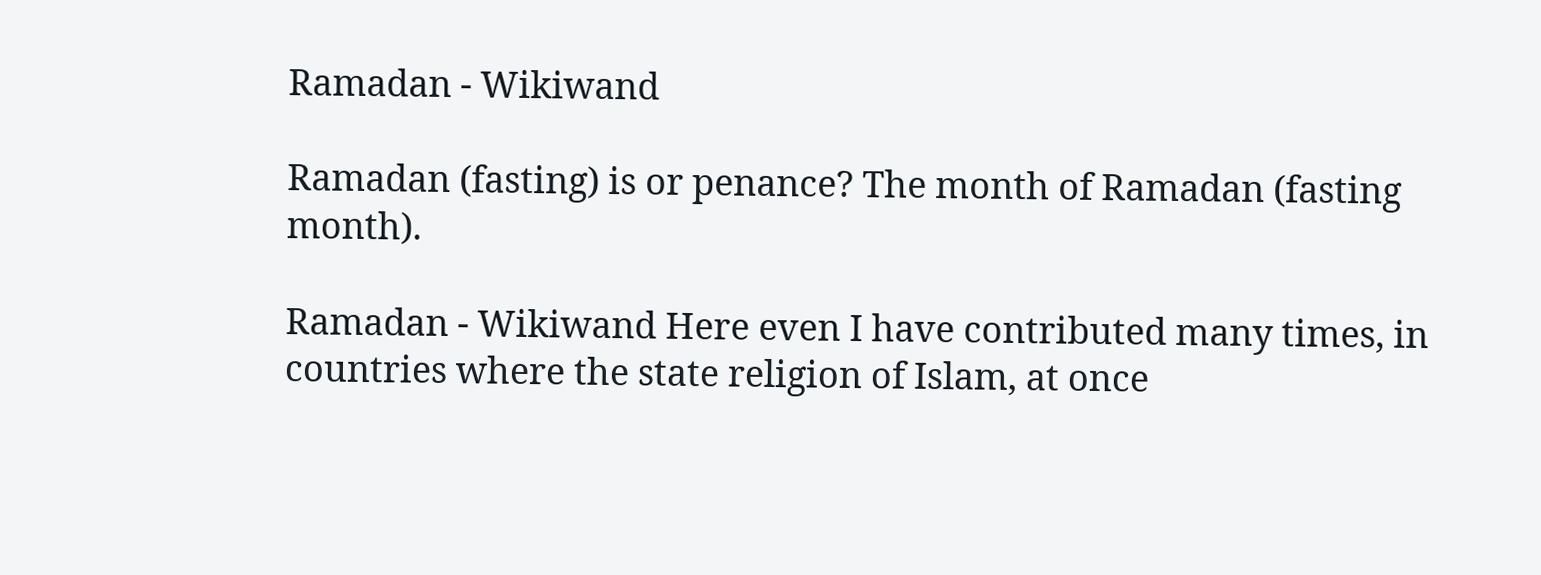Ramadan - Wikiwand

Ramadan (fasting) is or penance? The month of Ramadan (fasting month).

Ramadan - Wikiwand Here even I have contributed many times, in countries where the state religion of Islam, at once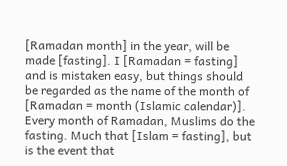[Ramadan month] in the year, will be made [fasting]. I [Ramadan = fasting] and is mistaken easy, but things should be regarded as the name of the month of [Ramadan = month (Islamic calendar)]. Every month of Ramadan, Muslims do the fasting. Much that [Islam = fasting], but is the event that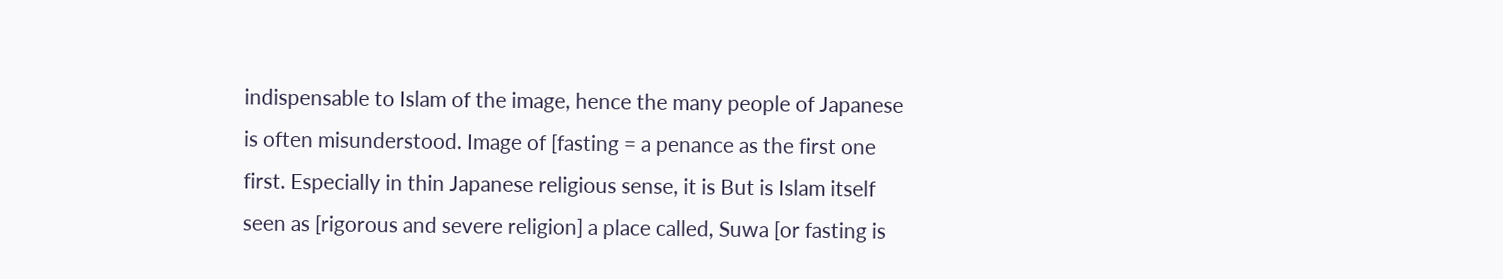indispensable to Islam of the image, hence the many people of Japanese is often misunderstood. Image of [fasting = a penance as the first one first. Especially in thin Japanese religious sense, it is But is Islam itself seen as [rigorous and severe religion] a place called, Suwa [or fasting is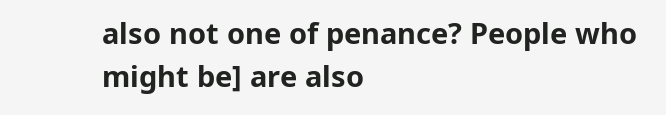also not one of penance? People who might be] are also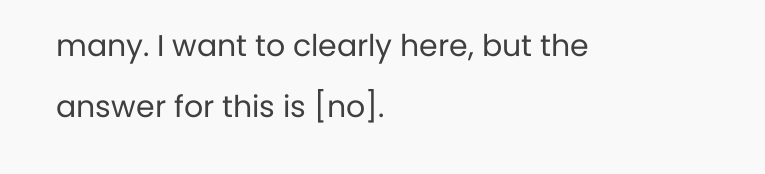many. I want to clearly here, but the answer for this is [no].